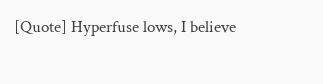[Quote] Hyperfuse lows, I believe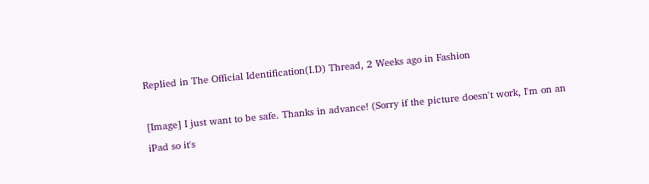Replied in The Official Identification(I.D) Thread, 2 Weeks ago in Fashion

[Image] I just want to be safe. Thanks in advance! (Sorry if the picture doesn't work, I'm on an iPad so it's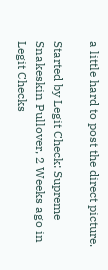a little hard to post the direct picture.

Started by Legit Check: Supreme Snakeskin Pullover, 2 Weeks ago in Legit Checks